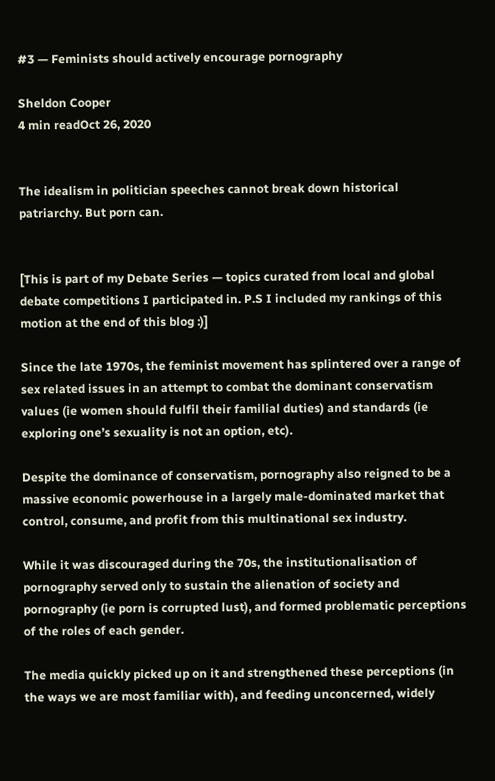#3 — Feminists should actively encourage pornography

Sheldon Cooper
4 min readOct 26, 2020


The idealism in politician speeches cannot break down historical patriarchy. But porn can.


[This is part of my Debate Series — topics curated from local and global debate competitions I participated in. P.S I included my rankings of this motion at the end of this blog :)]

Since the late 1970s, the feminist movement has splintered over a range of sex related issues in an attempt to combat the dominant conservatism values (ie women should fulfil their familial duties) and standards (ie exploring one’s sexuality is not an option, etc).

Despite the dominance of conservatism, pornography also reigned to be a massive economic powerhouse in a largely male-dominated market that control, consume, and profit from this multinational sex industry.

While it was discouraged during the 70s, the institutionalisation of pornography served only to sustain the alienation of society and pornography (ie porn is corrupted lust), and formed problematic perceptions of the roles of each gender.

The media quickly picked up on it and strengthened these perceptions (in the ways we are most familiar with), and feeding unconcerned, widely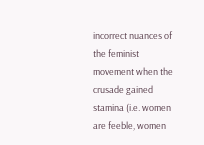incorrect nuances of the feminist movement when the crusade gained stamina (i.e. women are feeble, women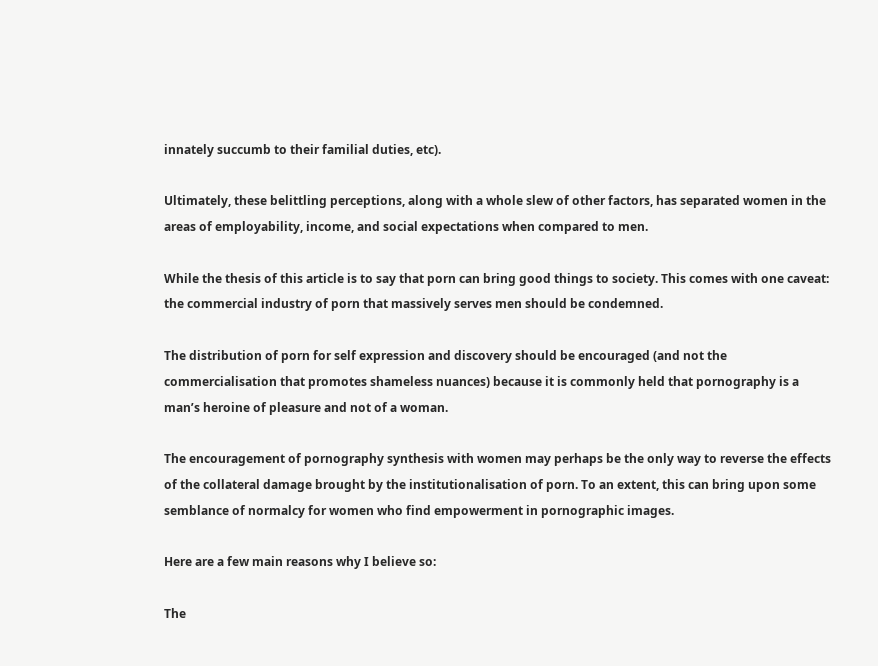innately succumb to their familial duties, etc).

Ultimately, these belittling perceptions, along with a whole slew of other factors, has separated women in the areas of employability, income, and social expectations when compared to men.

While the thesis of this article is to say that porn can bring good things to society. This comes with one caveat: the commercial industry of porn that massively serves men should be condemned.

The distribution of porn for self expression and discovery should be encouraged (and not the commercialisation that promotes shameless nuances) because it is commonly held that pornography is a man’s heroine of pleasure and not of a woman.

The encouragement of pornography synthesis with women may perhaps be the only way to reverse the effects of the collateral damage brought by the institutionalisation of porn. To an extent, this can bring upon some semblance of normalcy for women who find empowerment in pornographic images.

Here are a few main reasons why I believe so:

The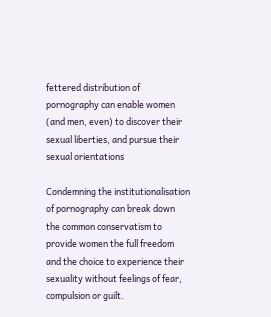fettered distribution of pornography can enable women (and men, even) to discover their sexual liberties, and pursue their sexual orientations

Condemning the institutionalisation of pornography can break down the common conservatism to provide women the full freedom and the choice to experience their sexuality without feelings of fear, compulsion or guilt.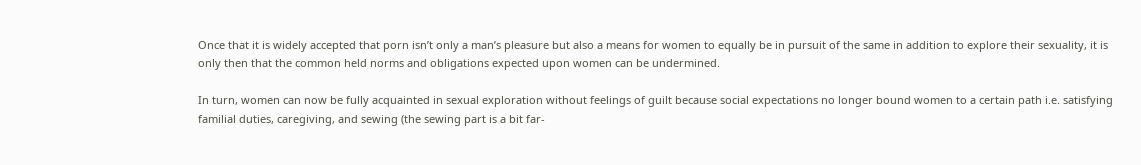Once that it is widely accepted that porn isn’t only a man’s pleasure but also a means for women to equally be in pursuit of the same in addition to explore their sexuality, it is only then that the common held norms and obligations expected upon women can be undermined.

In turn, women can now be fully acquainted in sexual exploration without feelings of guilt because social expectations no longer bound women to a certain path i.e. satisfying familial duties, caregiving, and sewing (the sewing part is a bit far-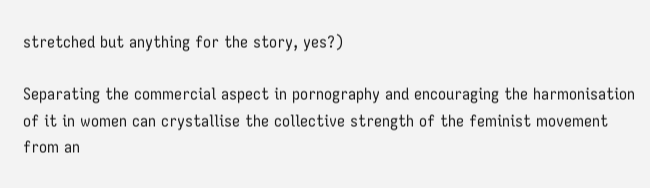stretched but anything for the story, yes?)

Separating the commercial aspect in pornography and encouraging the harmonisation of it in women can crystallise the collective strength of the feminist movement from an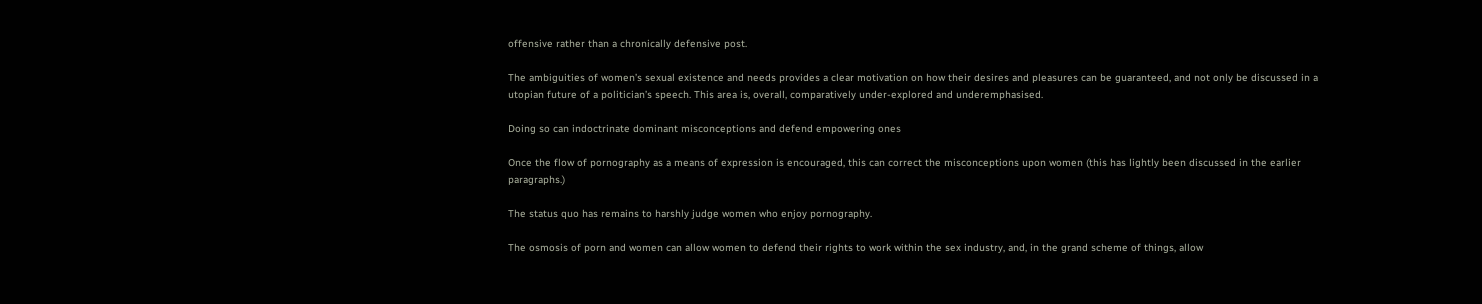offensive rather than a chronically defensive post.

The ambiguities of women’s sexual existence and needs provides a clear motivation on how their desires and pleasures can be guaranteed, and not only be discussed in a utopian future of a politician’s speech. This area is, overall, comparatively under-explored and underemphasised.

Doing so can indoctrinate dominant misconceptions and defend empowering ones

Once the flow of pornography as a means of expression is encouraged, this can correct the misconceptions upon women (this has lightly been discussed in the earlier paragraphs.)

The status quo has remains to harshly judge women who enjoy pornography.

The osmosis of porn and women can allow women to defend their rights to work within the sex industry, and, in the grand scheme of things, allow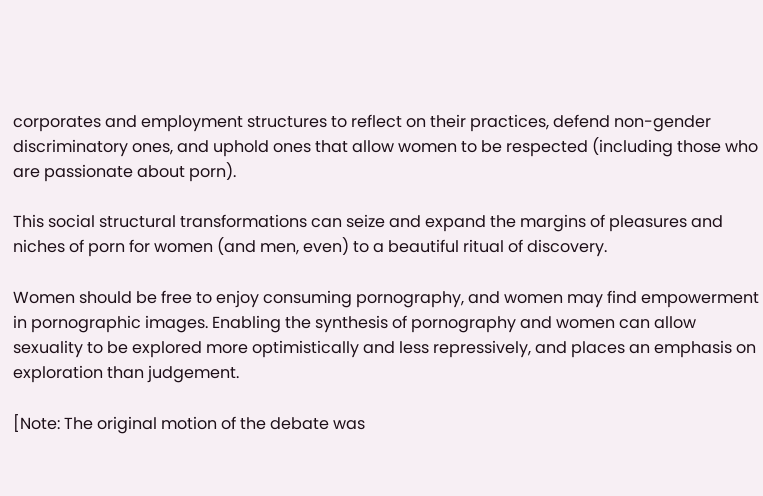corporates and employment structures to reflect on their practices, defend non-gender discriminatory ones, and uphold ones that allow women to be respected (including those who are passionate about porn).

This social structural transformations can seize and expand the margins of pleasures and niches of porn for women (and men, even) to a beautiful ritual of discovery.

Women should be free to enjoy consuming pornography, and women may find empowerment in pornographic images. Enabling the synthesis of pornography and women can allow sexuality to be explored more optimistically and less repressively, and places an emphasis on exploration than judgement.

[Note: The original motion of the debate was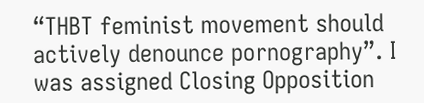“THBT feminist movement should actively denounce pornography”. I was assigned Closing Opposition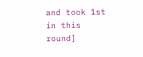and took 1st in this round]